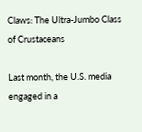Claws: The Ultra-Jumbo Class of Crustaceans

Last month, the U.S. media engaged in a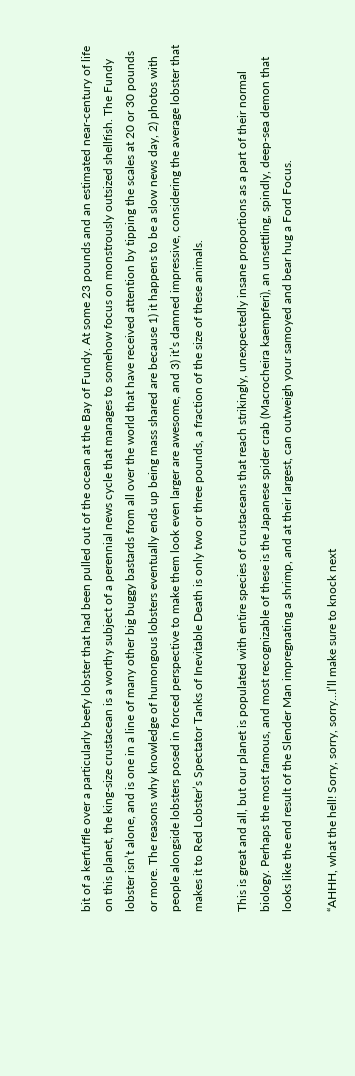bit of a kerfuffle over a particularly beefy lobster that had been pulled out of the ocean at the Bay of Fundy. At some 23 pounds and an estimated near-century of life on this planet, the king-size crustacean is a worthy subject of a perennial news cycle that manages to somehow focus on monstrously outsized shellfish. The Fundy lobster isn’t alone, and is one in a line of many other big buggy bastards from all over the world that have received attention by tipping the scales at 20 or 30 pounds or more. The reasons why knowledge of humongous lobsters eventually ends up being mass shared are because 1) it happens to be a slow news day, 2) photos with people alongside lobsters posed in forced perspective to make them look even larger are awesome, and 3) it’s damned impressive, considering the average lobster that makes it to Red Lobster’s Spectator Tanks of Inevitable Death is only two or three pounds, a fraction of the size of these animals.

This is great and all, but our planet is populated with entire species of crustaceans that reach strikingly, unexpectedly insane proportions as a part of their normal biology. Perhaps the most famous, and most recognizable of these is the Japanese spider crab (Macrocheira kaempferi), an unsettling, spindly, deep-sea demon that looks like the end result of the Slender Man impregnating a shrimp, and at their largest, can outweigh your samoyed and bear hug a Ford Focus.

“AHHH, what the hell! Sorry, sorry, sorry…I’ll make sure to knock next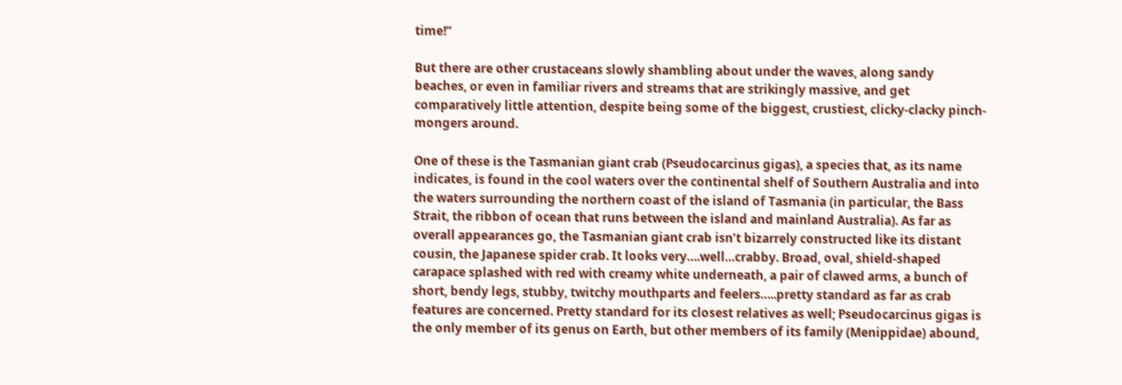time!”

But there are other crustaceans slowly shambling about under the waves, along sandy beaches, or even in familiar rivers and streams that are strikingly massive, and get comparatively little attention, despite being some of the biggest, crustiest, clicky-clacky pinch-mongers around.

One of these is the Tasmanian giant crab (Pseudocarcinus gigas), a species that, as its name indicates, is found in the cool waters over the continental shelf of Southern Australia and into the waters surrounding the northern coast of the island of Tasmania (in particular, the Bass Strait, the ribbon of ocean that runs between the island and mainland Australia). As far as overall appearances go, the Tasmanian giant crab isn’t bizarrely constructed like its distant cousin, the Japanese spider crab. It looks very….well…crabby. Broad, oval, shield-shaped carapace splashed with red with creamy white underneath, a pair of clawed arms, a bunch of short, bendy legs, stubby, twitchy mouthparts and feelers…..pretty standard as far as crab features are concerned. Pretty standard for its closest relatives as well; Pseudocarcinus gigas is the only member of its genus on Earth, but other members of its family (Menippidae) abound,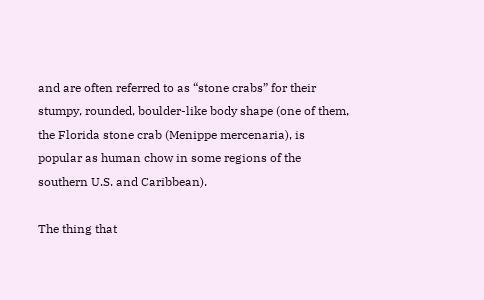and are often referred to as “stone crabs” for their stumpy, rounded, boulder-like body shape (one of them, the Florida stone crab (Menippe mercenaria), is popular as human chow in some regions of the southern U.S. and Caribbean).

The thing that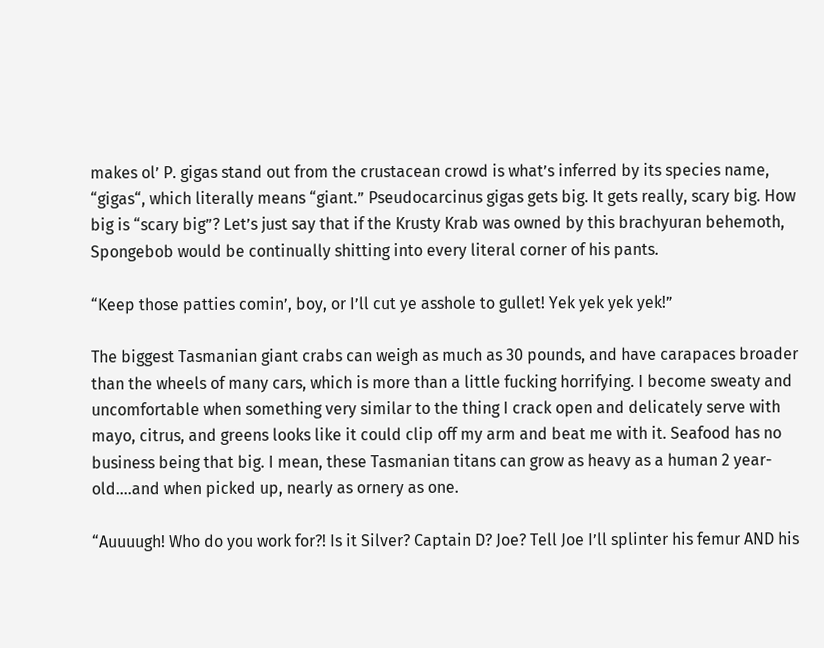makes ol’ P. gigas stand out from the crustacean crowd is what’s inferred by its species name, “gigas“, which literally means “giant.” Pseudocarcinus gigas gets big. It gets really, scary big. How big is “scary big”? Let’s just say that if the Krusty Krab was owned by this brachyuran behemoth, Spongebob would be continually shitting into every literal corner of his pants.

“Keep those patties comin’, boy, or I’ll cut ye asshole to gullet! Yek yek yek yek!”

The biggest Tasmanian giant crabs can weigh as much as 30 pounds, and have carapaces broader than the wheels of many cars, which is more than a little fucking horrifying. I become sweaty and uncomfortable when something very similar to the thing I crack open and delicately serve with mayo, citrus, and greens looks like it could clip off my arm and beat me with it. Seafood has no business being that big. I mean, these Tasmanian titans can grow as heavy as a human 2 year-old….and when picked up, nearly as ornery as one.

“Auuuugh! Who do you work for?! Is it Silver? Captain D? Joe? Tell Joe I’ll splinter his femur AND his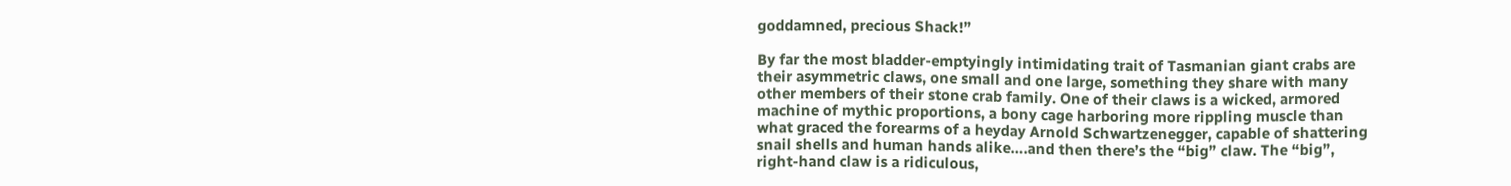goddamned, precious Shack!”

By far the most bladder-emptyingly intimidating trait of Tasmanian giant crabs are their asymmetric claws, one small and one large, something they share with many other members of their stone crab family. One of their claws is a wicked, armored machine of mythic proportions, a bony cage harboring more rippling muscle than what graced the forearms of a heyday Arnold Schwartzenegger, capable of shattering snail shells and human hands alike….and then there’s the “big” claw. The “big”, right-hand claw is a ridiculous,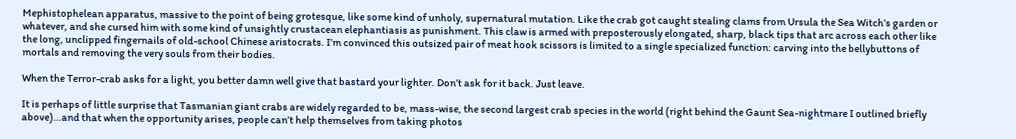Mephistophelean apparatus, massive to the point of being grotesque, like some kind of unholy, supernatural mutation. Like the crab got caught stealing clams from Ursula the Sea Witch’s garden or whatever, and she cursed him with some kind of unsightly crustacean elephantiasis as punishment. This claw is armed with preposterously elongated, sharp, black tips that arc across each other like the long, unclipped fingernails of old-school Chinese aristocrats. I’m convinced this outsized pair of meat hook scissors is limited to a single specialized function: carving into the bellybuttons of mortals and removing the very souls from their bodies.

When the Terror-crab asks for a light, you better damn well give that bastard your lighter. Don’t ask for it back. Just leave.

It is perhaps of little surprise that Tasmanian giant crabs are widely regarded to be, mass-wise, the second largest crab species in the world (right behind the Gaunt Sea-nightmare I outlined briefly above)…and that when the opportunity arises, people can’t help themselves from taking photos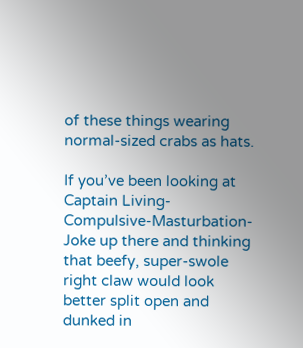of these things wearing normal-sized crabs as hats.

If you’ve been looking at Captain Living-Compulsive-Masturbation-Joke up there and thinking that beefy, super-swole right claw would look better split open and dunked in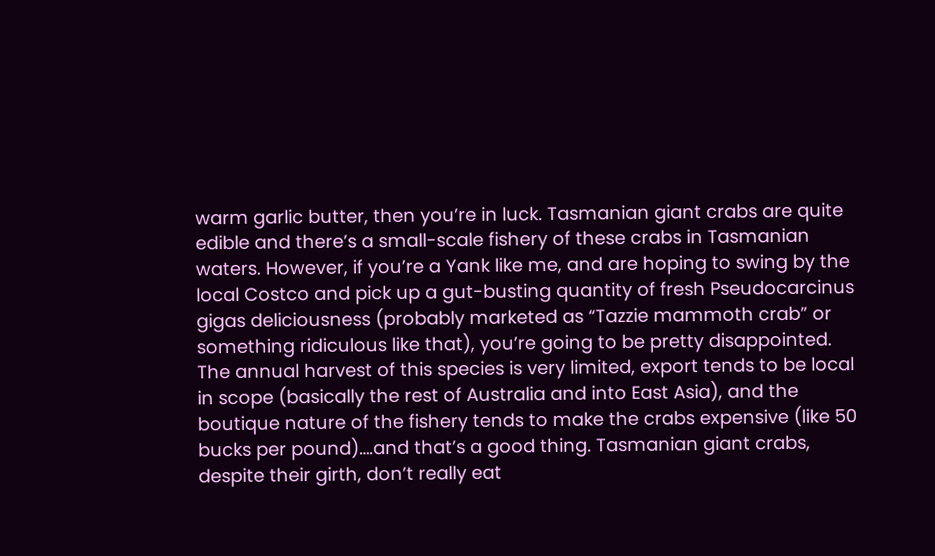warm garlic butter, then you’re in luck. Tasmanian giant crabs are quite edible and there’s a small-scale fishery of these crabs in Tasmanian waters. However, if you’re a Yank like me, and are hoping to swing by the local Costco and pick up a gut-busting quantity of fresh Pseudocarcinus gigas deliciousness (probably marketed as “Tazzie mammoth crab” or something ridiculous like that), you’re going to be pretty disappointed. The annual harvest of this species is very limited, export tends to be local in scope (basically the rest of Australia and into East Asia), and the boutique nature of the fishery tends to make the crabs expensive (like 50 bucks per pound)….and that’s a good thing. Tasmanian giant crabs, despite their girth, don’t really eat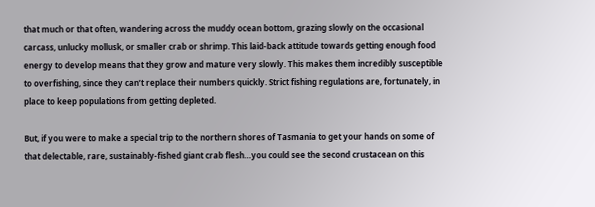that much or that often, wandering across the muddy ocean bottom, grazing slowly on the occasional carcass, unlucky mollusk, or smaller crab or shrimp. This laid-back attitude towards getting enough food energy to develop means that they grow and mature very slowly. This makes them incredibly susceptible to overfishing, since they can’t replace their numbers quickly. Strict fishing regulations are, fortunately, in place to keep populations from getting depleted.

But, if you were to make a special trip to the northern shores of Tasmania to get your hands on some of that delectable, rare, sustainably-fished giant crab flesh…you could see the second crustacean on this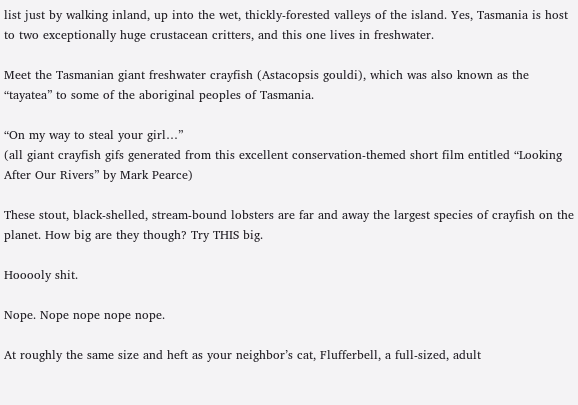list just by walking inland, up into the wet, thickly-forested valleys of the island. Yes, Tasmania is host to two exceptionally huge crustacean critters, and this one lives in freshwater.

Meet the Tasmanian giant freshwater crayfish (Astacopsis gouldi), which was also known as the “tayatea” to some of the aboriginal peoples of Tasmania.

“On my way to steal your girl…”
(all giant crayfish gifs generated from this excellent conservation-themed short film entitled “Looking After Our Rivers” by Mark Pearce)

These stout, black-shelled, stream-bound lobsters are far and away the largest species of crayfish on the planet. How big are they though? Try THIS big.

Hooooly shit.

Nope. Nope nope nope nope.

At roughly the same size and heft as your neighbor’s cat, Flufferbell, a full-sized, adult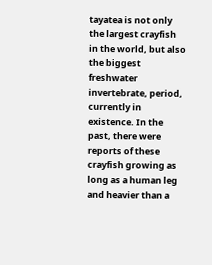tayatea is not only the largest crayfish in the world, but also the biggest freshwater invertebrate, period, currently in existence. In the past, there were reports of these crayfish growing as long as a human leg and heavier than a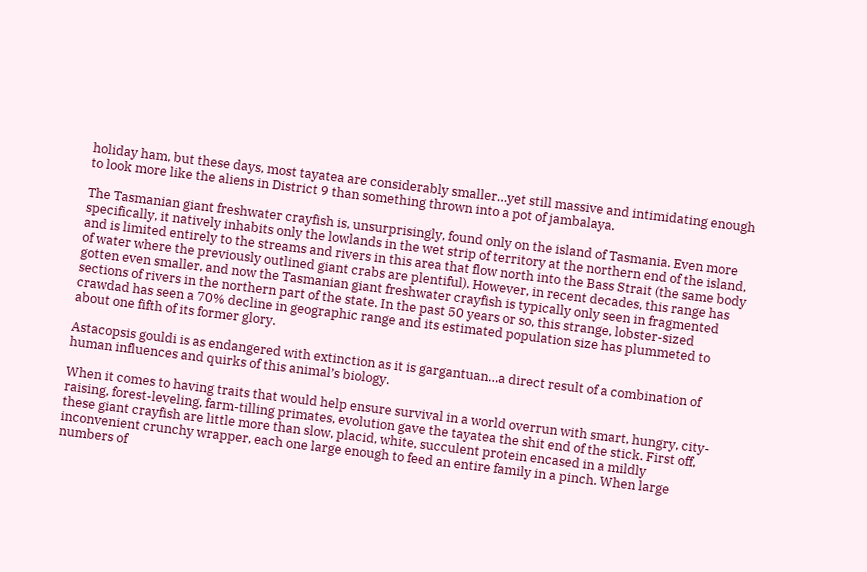holiday ham, but these days, most tayatea are considerably smaller…yet still massive and intimidating enough to look more like the aliens in District 9 than something thrown into a pot of jambalaya.

The Tasmanian giant freshwater crayfish is, unsurprisingly, found only on the island of Tasmania. Even more specifically, it natively inhabits only the lowlands in the wet strip of territory at the northern end of the island, and is limited entirely to the streams and rivers in this area that flow north into the Bass Strait (the same body of water where the previously outlined giant crabs are plentiful). However, in recent decades, this range has gotten even smaller, and now the Tasmanian giant freshwater crayfish is typically only seen in fragmented sections of rivers in the northern part of the state. In the past 50 years or so, this strange, lobster-sized crawdad has seen a 70% decline in geographic range and its estimated population size has plummeted to about one fifth of its former glory.

Astacopsis gouldi is as endangered with extinction as it is gargantuan…a direct result of a combination of human influences and quirks of this animal’s biology.

When it comes to having traits that would help ensure survival in a world overrun with smart, hungry, city-raising, forest-leveling, farm-tilling primates, evolution gave the tayatea the shit end of the stick. First off, these giant crayfish are little more than slow, placid, white, succulent protein encased in a mildly inconvenient crunchy wrapper, each one large enough to feed an entire family in a pinch. When large numbers of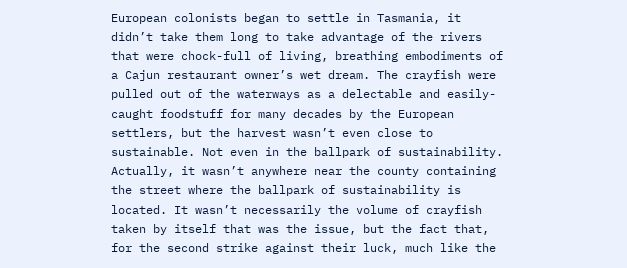European colonists began to settle in Tasmania, it didn’t take them long to take advantage of the rivers that were chock-full of living, breathing embodiments of a Cajun restaurant owner’s wet dream. The crayfish were pulled out of the waterways as a delectable and easily-caught foodstuff for many decades by the European settlers, but the harvest wasn’t even close to sustainable. Not even in the ballpark of sustainability. Actually, it wasn’t anywhere near the county containing the street where the ballpark of sustainability is located. It wasn’t necessarily the volume of crayfish taken by itself that was the issue, but the fact that, for the second strike against their luck, much like the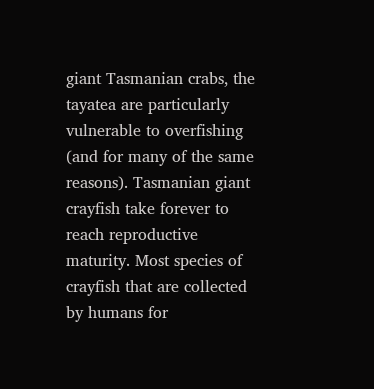giant Tasmanian crabs, the tayatea are particularly vulnerable to overfishing (and for many of the same reasons). Tasmanian giant crayfish take forever to reach reproductive maturity. Most species of crayfish that are collected by humans for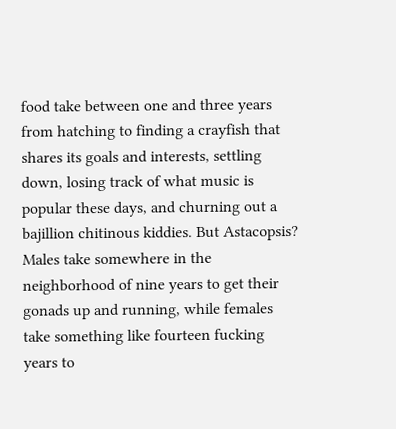food take between one and three years from hatching to finding a crayfish that shares its goals and interests, settling down, losing track of what music is popular these days, and churning out a bajillion chitinous kiddies. But Astacopsis? Males take somewhere in the neighborhood of nine years to get their gonads up and running, while females take something like fourteen fucking years to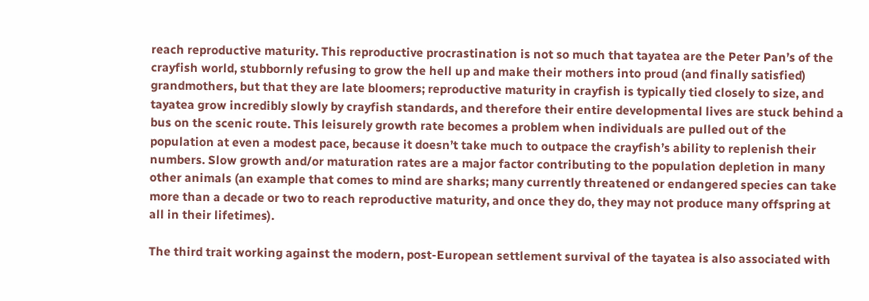reach reproductive maturity. This reproductive procrastination is not so much that tayatea are the Peter Pan’s of the crayfish world, stubbornly refusing to grow the hell up and make their mothers into proud (and finally satisfied) grandmothers, but that they are late bloomers; reproductive maturity in crayfish is typically tied closely to size, and tayatea grow incredibly slowly by crayfish standards, and therefore their entire developmental lives are stuck behind a bus on the scenic route. This leisurely growth rate becomes a problem when individuals are pulled out of the population at even a modest pace, because it doesn’t take much to outpace the crayfish’s ability to replenish their numbers. Slow growth and/or maturation rates are a major factor contributing to the population depletion in many other animals (an example that comes to mind are sharks; many currently threatened or endangered species can take more than a decade or two to reach reproductive maturity, and once they do, they may not produce many offspring at all in their lifetimes).

The third trait working against the modern, post-European settlement survival of the tayatea is also associated with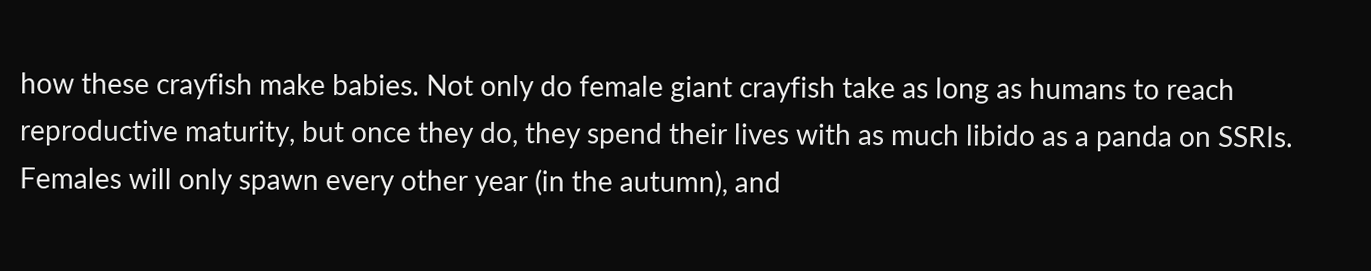how these crayfish make babies. Not only do female giant crayfish take as long as humans to reach reproductive maturity, but once they do, they spend their lives with as much libido as a panda on SSRIs. Females will only spawn every other year (in the autumn), and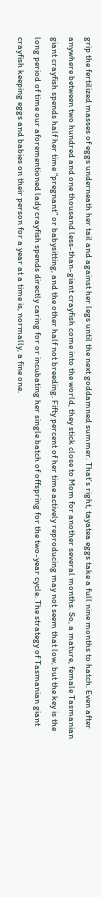grip the fertilized masses of eggs underneath her tail and against her legs until the next goddamned summer. That’s right, tayatea eggs take a full nine months to hatch. Even after anywhere between two hundred and one thousand less-than-giant crayfish come into the world, they stick close to Mom for another several months. So, a mature, female Tasmanian giant crayfish spends half her time “pregnant” or babysitting, and the other half not breeding. Fifty percent of her time actively reproducing may not seem that low, but the key is the long period of time our aforementioned lady crayfish spends directly caring for or incubating her single batch of offspring for the two-year cycle. The strategy of Tasmanian giant crayfish keeping eggs and babies on their person for a year at a time is, normally, a fine one.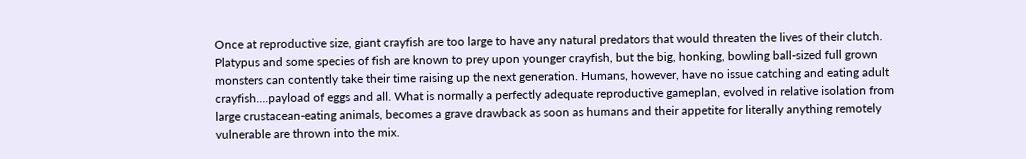Once at reproductive size, giant crayfish are too large to have any natural predators that would threaten the lives of their clutch. Platypus and some species of fish are known to prey upon younger crayfish, but the big, honking, bowling ball-sized full grown monsters can contently take their time raising up the next generation. Humans, however, have no issue catching and eating adult crayfish….payload of eggs and all. What is normally a perfectly adequate reproductive gameplan, evolved in relative isolation from large crustacean-eating animals, becomes a grave drawback as soon as humans and their appetite for literally anything remotely vulnerable are thrown into the mix.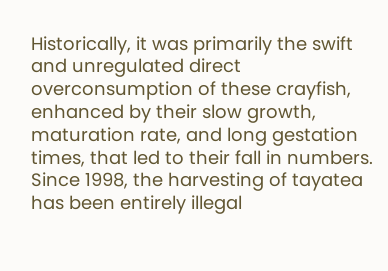Historically, it was primarily the swift and unregulated direct overconsumption of these crayfish, enhanced by their slow growth, maturation rate, and long gestation times, that led to their fall in numbers. Since 1998, the harvesting of tayatea has been entirely illegal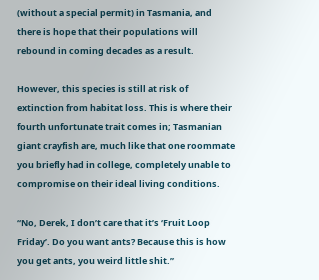(without a special permit) in Tasmania, and there is hope that their populations will rebound in coming decades as a result.

However, this species is still at risk of extinction from habitat loss. This is where their fourth unfortunate trait comes in; Tasmanian giant crayfish are, much like that one roommate you briefly had in college, completely unable to compromise on their ideal living conditions.

“No, Derek, I don’t care that it’s ‘Fruit Loop Friday’. Do you want ants? Because this is how you get ants, you weird little shit.”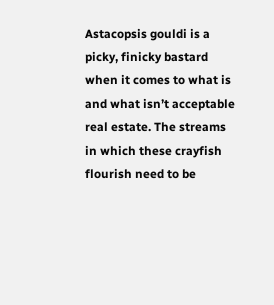Astacopsis gouldi is a picky, finicky bastard when it comes to what is and what isn’t acceptable real estate. The streams in which these crayfish flourish need to be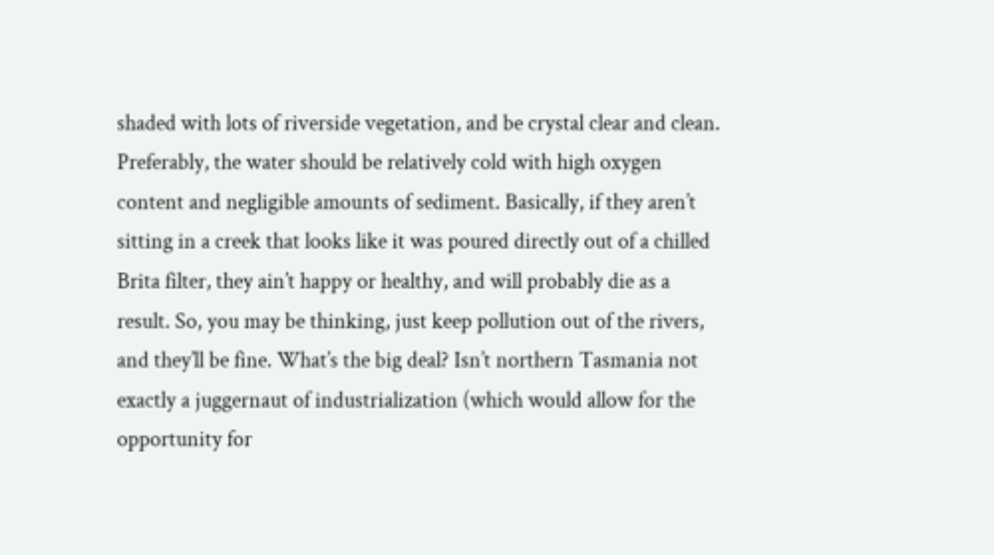shaded with lots of riverside vegetation, and be crystal clear and clean. Preferably, the water should be relatively cold with high oxygen content and negligible amounts of sediment. Basically, if they aren’t sitting in a creek that looks like it was poured directly out of a chilled Brita filter, they ain’t happy or healthy, and will probably die as a result. So, you may be thinking, just keep pollution out of the rivers, and they’ll be fine. What’s the big deal? Isn’t northern Tasmania not exactly a juggernaut of industrialization (which would allow for the opportunity for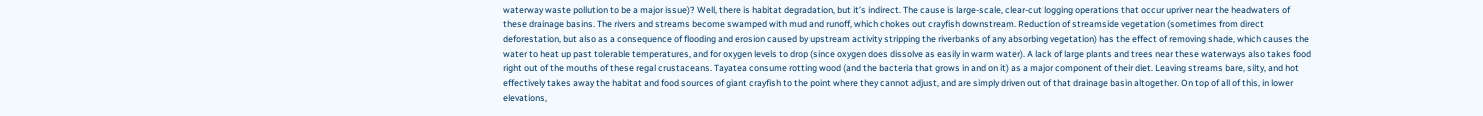waterway waste pollution to be a major issue)? Well, there is habitat degradation, but it’s indirect. The cause is large-scale, clear-cut logging operations that occur upriver near the headwaters of these drainage basins. The rivers and streams become swamped with mud and runoff, which chokes out crayfish downstream. Reduction of streamside vegetation (sometimes from direct deforestation, but also as a consequence of flooding and erosion caused by upstream activity stripping the riverbanks of any absorbing vegetation) has the effect of removing shade, which causes the water to heat up past tolerable temperatures, and for oxygen levels to drop (since oxygen does dissolve as easily in warm water). A lack of large plants and trees near these waterways also takes food right out of the mouths of these regal crustaceans. Tayatea consume rotting wood (and the bacteria that grows in and on it) as a major component of their diet. Leaving streams bare, silty, and hot effectively takes away the habitat and food sources of giant crayfish to the point where they cannot adjust, and are simply driven out of that drainage basin altogether. On top of all of this, in lower elevations,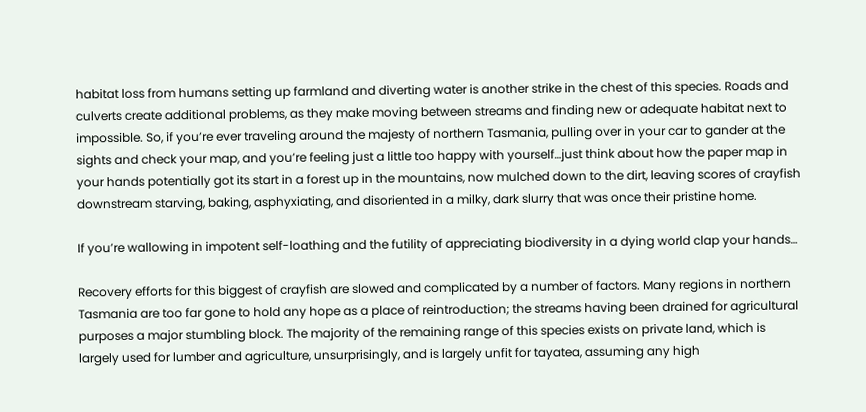habitat loss from humans setting up farmland and diverting water is another strike in the chest of this species. Roads and culverts create additional problems, as they make moving between streams and finding new or adequate habitat next to impossible. So, if you’re ever traveling around the majesty of northern Tasmania, pulling over in your car to gander at the sights and check your map, and you’re feeling just a little too happy with yourself…just think about how the paper map in your hands potentially got its start in a forest up in the mountains, now mulched down to the dirt, leaving scores of crayfish downstream starving, baking, asphyxiating, and disoriented in a milky, dark slurry that was once their pristine home.

If you’re wallowing in impotent self-loathing and the futility of appreciating biodiversity in a dying world clap your hands…

Recovery efforts for this biggest of crayfish are slowed and complicated by a number of factors. Many regions in northern Tasmania are too far gone to hold any hope as a place of reintroduction; the streams having been drained for agricultural purposes a major stumbling block. The majority of the remaining range of this species exists on private land, which is largely used for lumber and agriculture, unsurprisingly, and is largely unfit for tayatea, assuming any high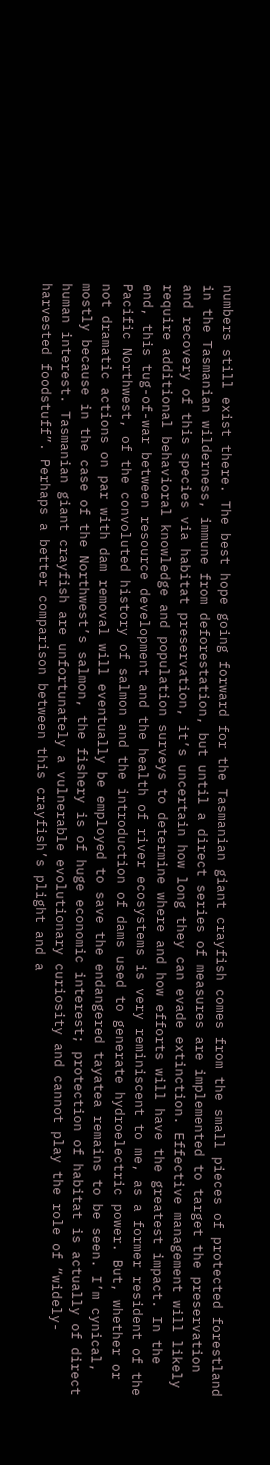numbers still exist there. The best hope going forward for the Tasmanian giant crayfish comes from the small pieces of protected forestland in the Tasmanian wilderness, immune from deforestation, but until a direct series of measures are implemented to target the preservation and recovery of this species via habitat preservation, it’s uncertain how long they can evade extinction. Effective management will likely require additional behavioral knowledge and population surveys to determine where and how efforts will have the greatest impact. In the end, this tug-of-war between resource development and the health of river ecosystems is very reminiscent to me, as a former resident of the Pacific Northwest, of the convoluted history of salmon and the introduction of dams used to generate hydroelectric power. But, whether or not dramatic actions on par with dam removal will eventually be employed to save the endangered tayatea remains to be seen. I’m cynical, mostly because in the case of the Northwest’s salmon, the fishery is of huge economic interest; protection of habitat is actually of direct human interest. Tasmanian giant crayfish are unfortunately a vulnerable evolutionary curiosity and cannot play the role of “widely-harvested foodstuff”. Perhaps a better comparison between this crayfish’s plight and a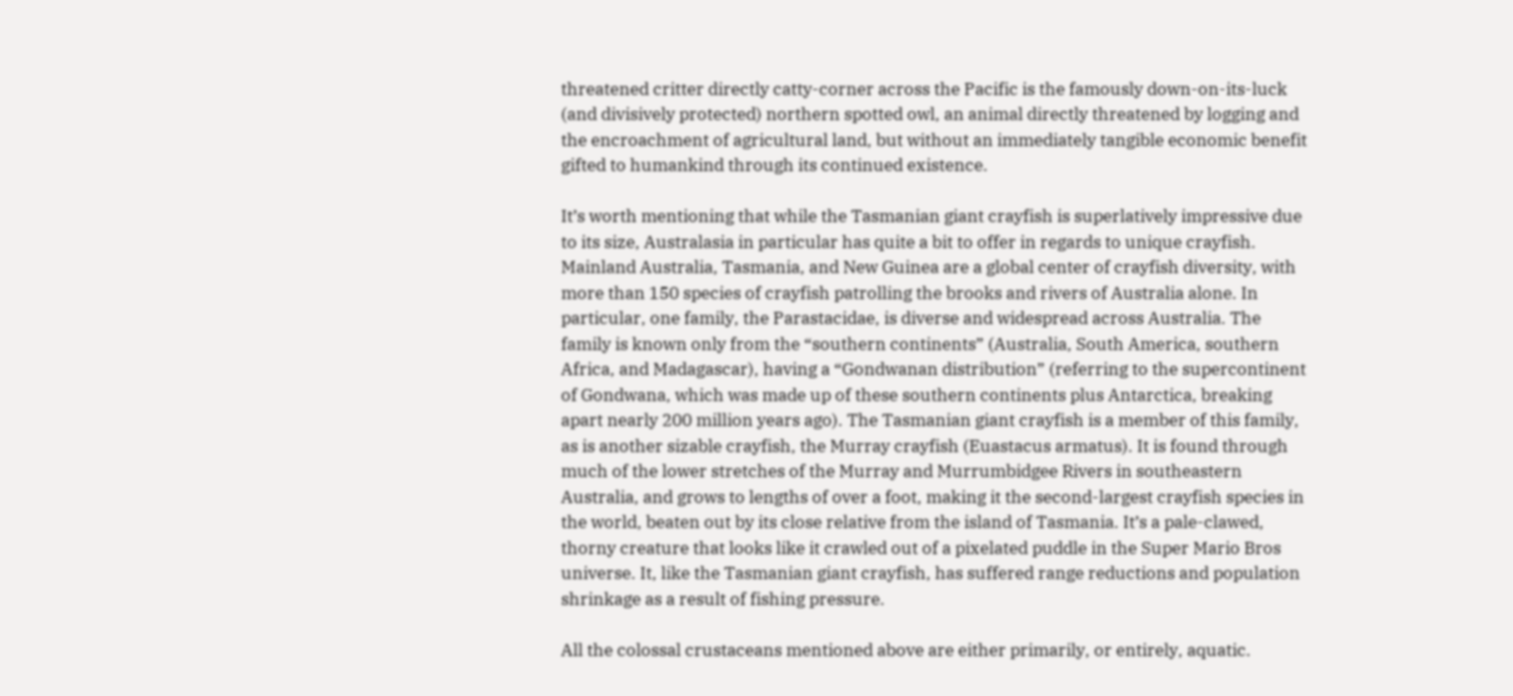threatened critter directly catty-corner across the Pacific is the famously down-on-its-luck (and divisively protected) northern spotted owl, an animal directly threatened by logging and the encroachment of agricultural land, but without an immediately tangible economic benefit gifted to humankind through its continued existence.

It’s worth mentioning that while the Tasmanian giant crayfish is superlatively impressive due to its size, Australasia in particular has quite a bit to offer in regards to unique crayfish. Mainland Australia, Tasmania, and New Guinea are a global center of crayfish diversity, with more than 150 species of crayfish patrolling the brooks and rivers of Australia alone. In particular, one family, the Parastacidae, is diverse and widespread across Australia. The family is known only from the “southern continents” (Australia, South America, southern Africa, and Madagascar), having a “Gondwanan distribution” (referring to the supercontinent of Gondwana, which was made up of these southern continents plus Antarctica, breaking apart nearly 200 million years ago). The Tasmanian giant crayfish is a member of this family, as is another sizable crayfish, the Murray crayfish (Euastacus armatus). It is found through much of the lower stretches of the Murray and Murrumbidgee Rivers in southeastern Australia, and grows to lengths of over a foot, making it the second-largest crayfish species in the world, beaten out by its close relative from the island of Tasmania. It’s a pale-clawed, thorny creature that looks like it crawled out of a pixelated puddle in the Super Mario Bros universe. It, like the Tasmanian giant crayfish, has suffered range reductions and population shrinkage as a result of fishing pressure.

All the colossal crustaceans mentioned above are either primarily, or entirely, aquatic.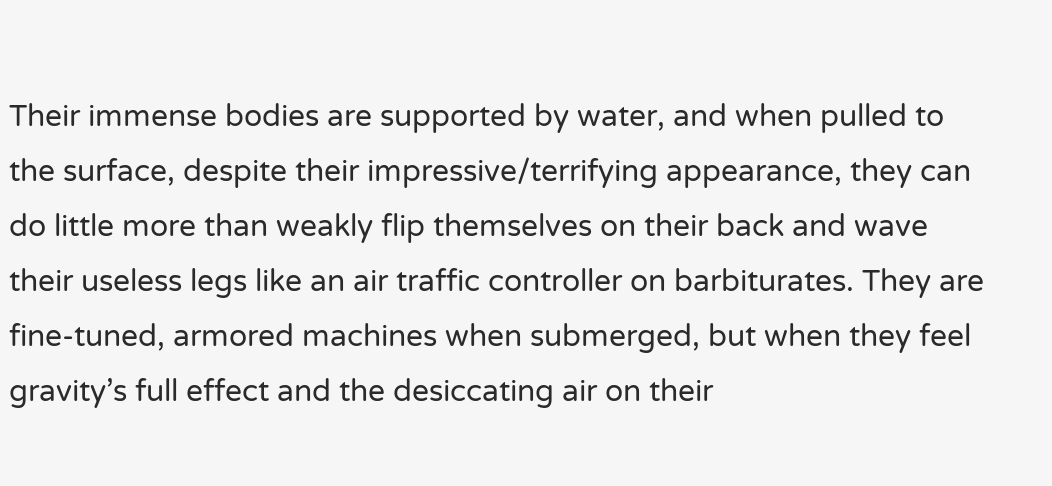Their immense bodies are supported by water, and when pulled to the surface, despite their impressive/terrifying appearance, they can do little more than weakly flip themselves on their back and wave their useless legs like an air traffic controller on barbiturates. They are fine-tuned, armored machines when submerged, but when they feel gravity’s full effect and the desiccating air on their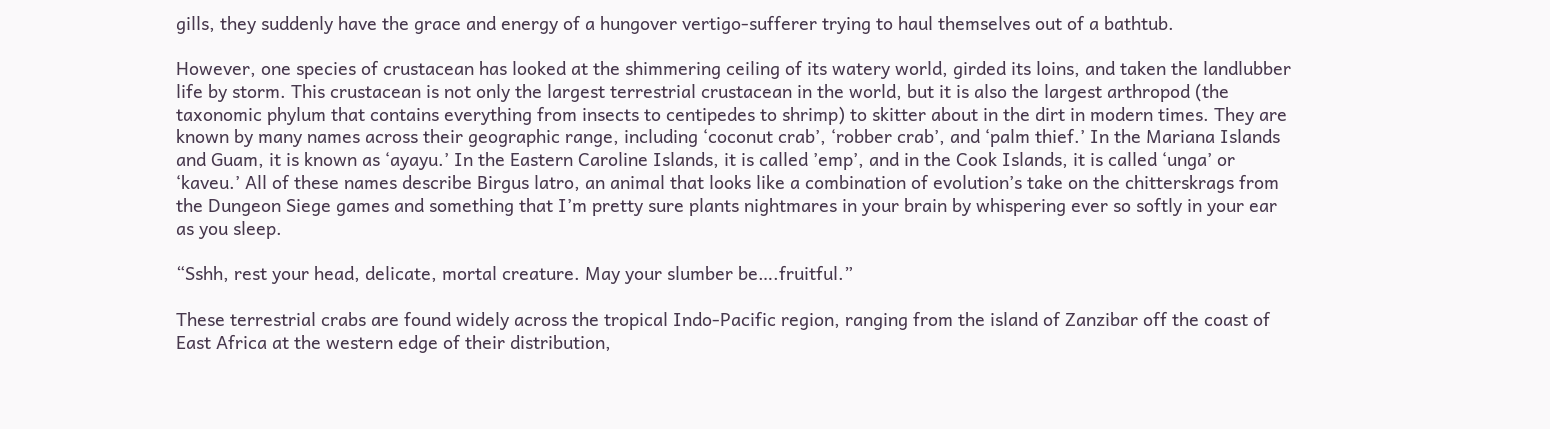gills, they suddenly have the grace and energy of a hungover vertigo-sufferer trying to haul themselves out of a bathtub.

However, one species of crustacean has looked at the shimmering ceiling of its watery world, girded its loins, and taken the landlubber life by storm. This crustacean is not only the largest terrestrial crustacean in the world, but it is also the largest arthropod (the taxonomic phylum that contains everything from insects to centipedes to shrimp) to skitter about in the dirt in modern times. They are known by many names across their geographic range, including ‘coconut crab’, ‘robber crab’, and ‘palm thief.’ In the Mariana Islands and Guam, it is known as ‘ayayu.’ In the Eastern Caroline Islands, it is called ’emp’, and in the Cook Islands, it is called ‘unga’ or ‘kaveu.’ All of these names describe Birgus latro, an animal that looks like a combination of evolution’s take on the chitterskrags from the Dungeon Siege games and something that I’m pretty sure plants nightmares in your brain by whispering ever so softly in your ear as you sleep.

“Sshh, rest your head, delicate, mortal creature. May your slumber be….fruitful.”

These terrestrial crabs are found widely across the tropical Indo-Pacific region, ranging from the island of Zanzibar off the coast of East Africa at the western edge of their distribution,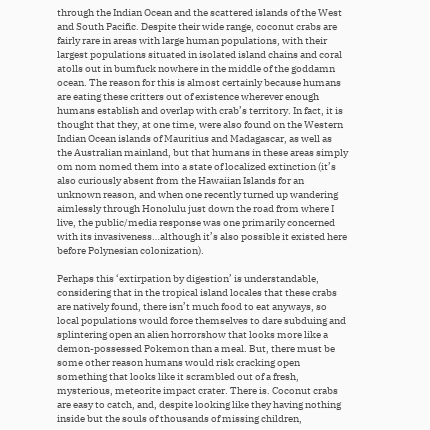through the Indian Ocean and the scattered islands of the West and South Pacific. Despite their wide range, coconut crabs are fairly rare in areas with large human populations, with their largest populations situated in isolated island chains and coral atolls out in bumfuck nowhere in the middle of the goddamn ocean. The reason for this is almost certainly because humans are eating these critters out of existence wherever enough humans establish and overlap with crab’s territory. In fact, it is thought that they, at one time, were also found on the Western Indian Ocean islands of Mauritius and Madagascar, as well as the Australian mainland, but that humans in these areas simply om nom nomed them into a state of localized extinction (it’s also curiously absent from the Hawaiian Islands for an unknown reason, and when one recently turned up wandering aimlessly through Honolulu just down the road from where I live, the public/media response was one primarily concerned with its invasiveness…although it’s also possible it existed here before Polynesian colonization).

Perhaps this ‘extirpation by digestion’ is understandable, considering that in the tropical island locales that these crabs are natively found, there isn’t much food to eat anyways, so local populations would force themselves to dare subduing and splintering open an alien horrorshow that looks more like a demon-possessed Pokemon than a meal. But, there must be some other reason humans would risk cracking open something that looks like it scrambled out of a fresh, mysterious, meteorite impact crater. There is. Coconut crabs are easy to catch, and, despite looking like they having nothing inside but the souls of thousands of missing children,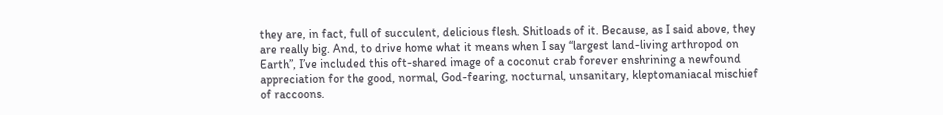they are, in fact, full of succulent, delicious flesh. Shitloads of it. Because, as I said above, they are really big. And, to drive home what it means when I say “largest land-living arthropod on Earth”, I’ve included this oft-shared image of a coconut crab forever enshrining a newfound appreciation for the good, normal, God-fearing, nocturnal, unsanitary, kleptomaniacal mischief of raccoons.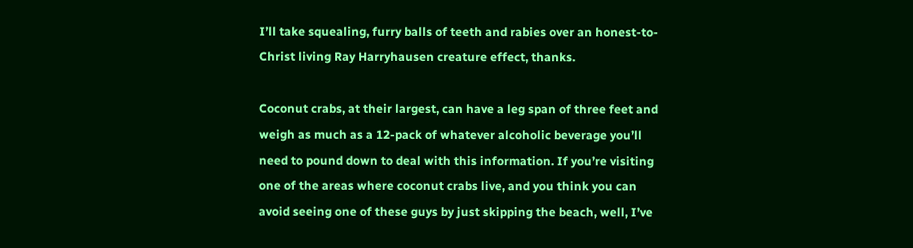I’ll take squealing, furry balls of teeth and rabies over an honest-to-Christ living Ray Harryhausen creature effect, thanks.

Coconut crabs, at their largest, can have a leg span of three feet and weigh as much as a 12-pack of whatever alcoholic beverage you’ll need to pound down to deal with this information. If you’re visiting one of the areas where coconut crabs live, and you think you can avoid seeing one of these guys by just skipping the beach, well, I’ve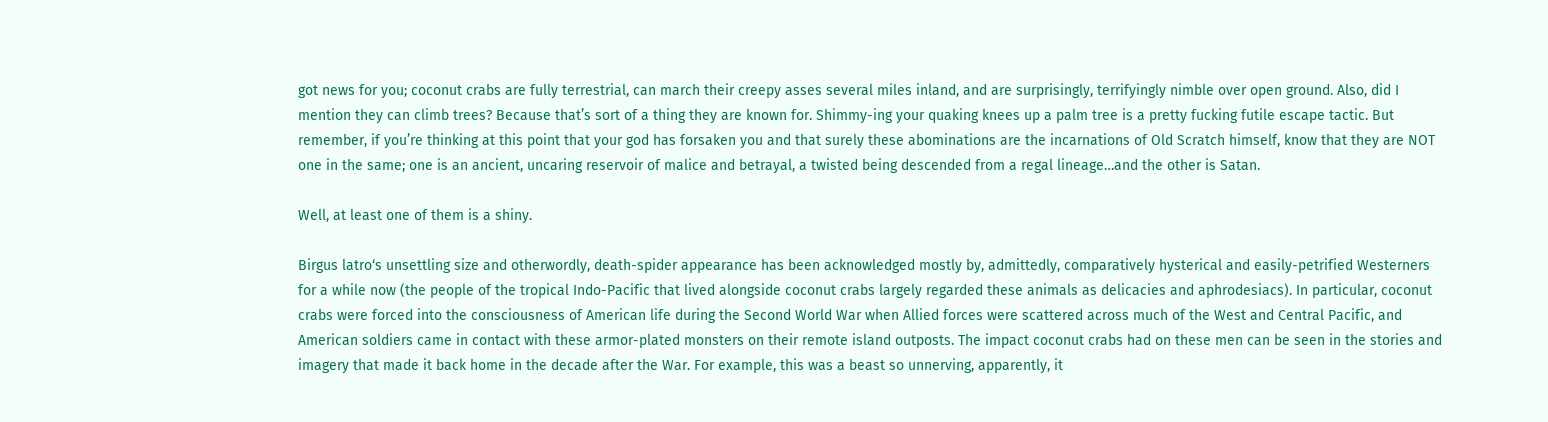got news for you; coconut crabs are fully terrestrial, can march their creepy asses several miles inland, and are surprisingly, terrifyingly nimble over open ground. Also, did I mention they can climb trees? Because that’s sort of a thing they are known for. Shimmy-ing your quaking knees up a palm tree is a pretty fucking futile escape tactic. But remember, if you’re thinking at this point that your god has forsaken you and that surely these abominations are the incarnations of Old Scratch himself, know that they are NOT one in the same; one is an ancient, uncaring reservoir of malice and betrayal, a twisted being descended from a regal lineage…and the other is Satan.

Well, at least one of them is a shiny.

Birgus latro‘s unsettling size and otherwordly, death-spider appearance has been acknowledged mostly by, admittedly, comparatively hysterical and easily-petrified Westerners for a while now (the people of the tropical Indo-Pacific that lived alongside coconut crabs largely regarded these animals as delicacies and aphrodesiacs). In particular, coconut crabs were forced into the consciousness of American life during the Second World War when Allied forces were scattered across much of the West and Central Pacific, and American soldiers came in contact with these armor-plated monsters on their remote island outposts. The impact coconut crabs had on these men can be seen in the stories and imagery that made it back home in the decade after the War. For example, this was a beast so unnerving, apparently, it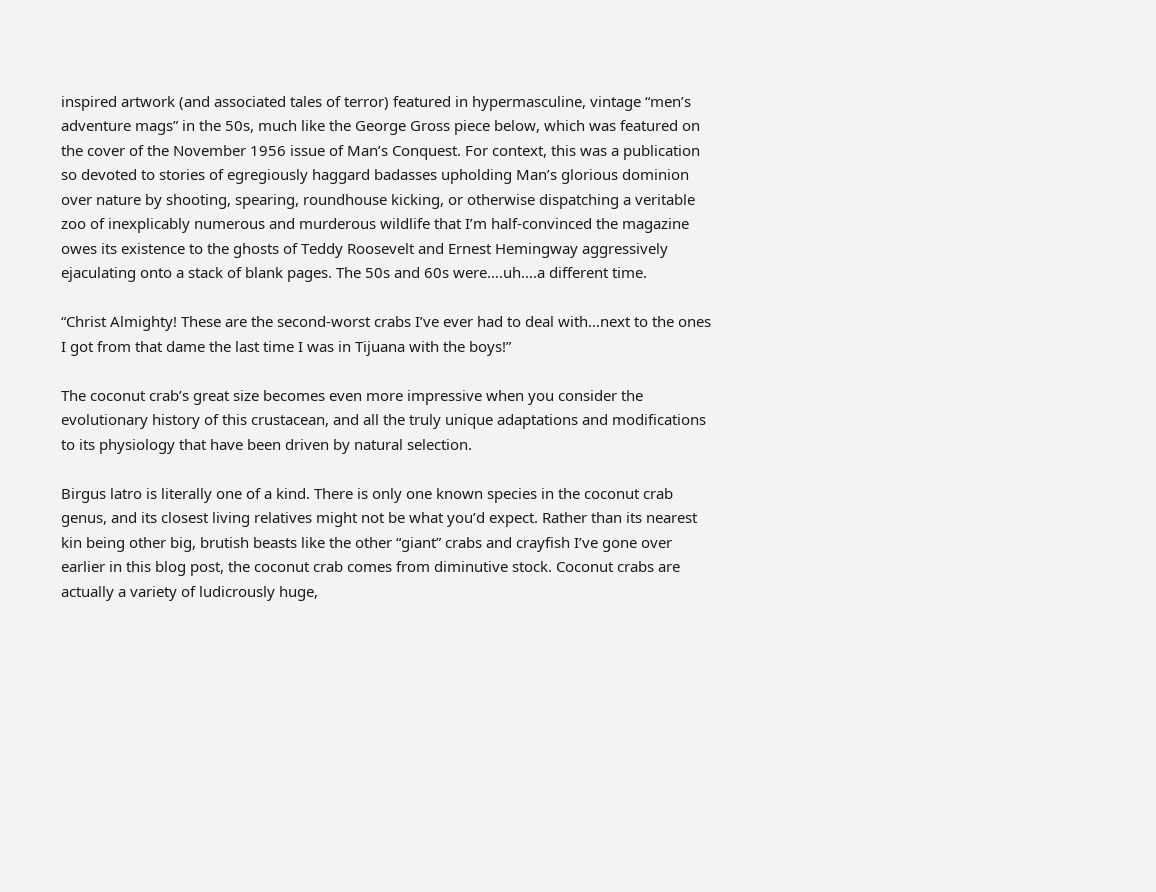inspired artwork (and associated tales of terror) featured in hypermasculine, vintage “men’s adventure mags” in the 50s, much like the George Gross piece below, which was featured on the cover of the November 1956 issue of Man’s Conquest. For context, this was a publication so devoted to stories of egregiously haggard badasses upholding Man’s glorious dominion over nature by shooting, spearing, roundhouse kicking, or otherwise dispatching a veritable zoo of inexplicably numerous and murderous wildlife that I’m half-convinced the magazine owes its existence to the ghosts of Teddy Roosevelt and Ernest Hemingway aggressively ejaculating onto a stack of blank pages. The 50s and 60s were….uh….a different time.

“Christ Almighty! These are the second-worst crabs I’ve ever had to deal with…next to the ones I got from that dame the last time I was in Tijuana with the boys!”

The coconut crab’s great size becomes even more impressive when you consider the evolutionary history of this crustacean, and all the truly unique adaptations and modifications to its physiology that have been driven by natural selection.

Birgus latro is literally one of a kind. There is only one known species in the coconut crab genus, and its closest living relatives might not be what you’d expect. Rather than its nearest kin being other big, brutish beasts like the other “giant” crabs and crayfish I’ve gone over earlier in this blog post, the coconut crab comes from diminutive stock. Coconut crabs are actually a variety of ludicrously huge,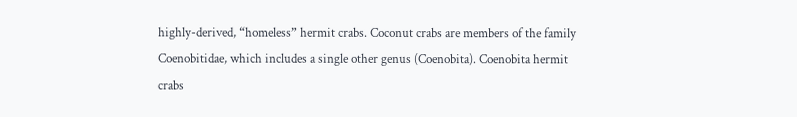highly-derived, “homeless” hermit crabs. Coconut crabs are members of the family Coenobitidae, which includes a single other genus (Coenobita). Coenobita hermit crabs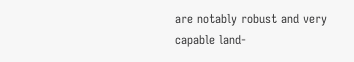are notably robust and very capable land-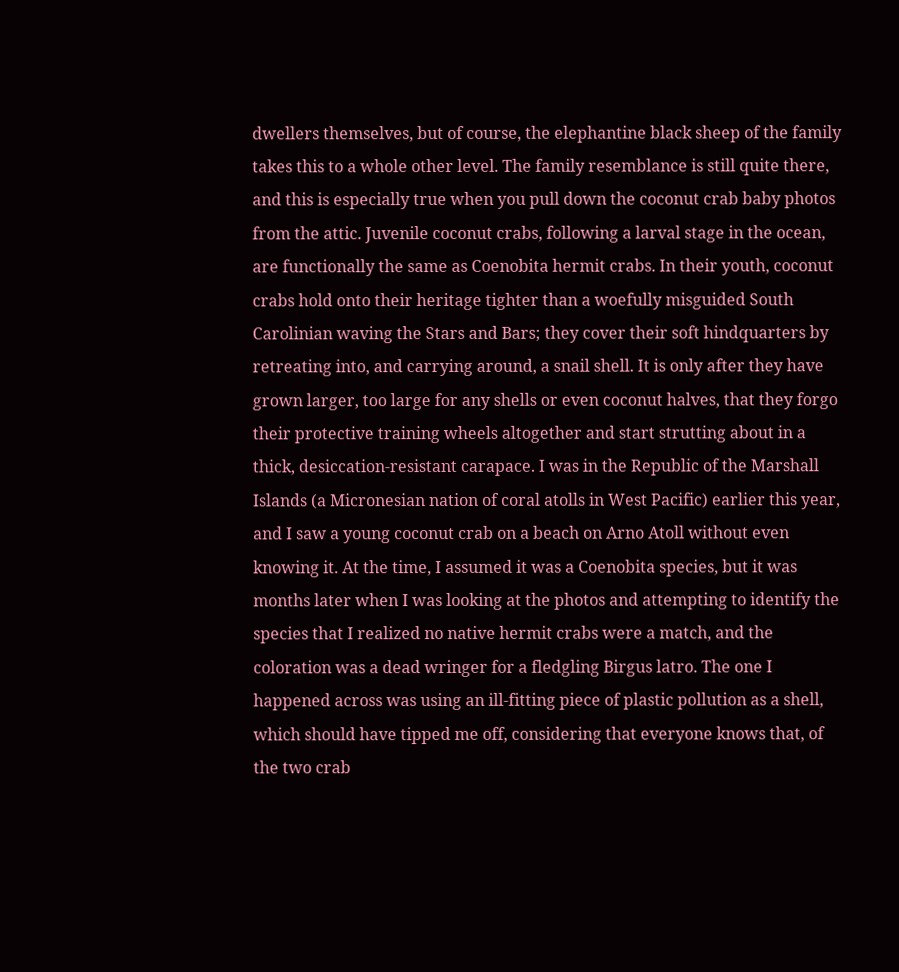dwellers themselves, but of course, the elephantine black sheep of the family takes this to a whole other level. The family resemblance is still quite there, and this is especially true when you pull down the coconut crab baby photos from the attic. Juvenile coconut crabs, following a larval stage in the ocean, are functionally the same as Coenobita hermit crabs. In their youth, coconut crabs hold onto their heritage tighter than a woefully misguided South Carolinian waving the Stars and Bars; they cover their soft hindquarters by retreating into, and carrying around, a snail shell. It is only after they have grown larger, too large for any shells or even coconut halves, that they forgo their protective training wheels altogether and start strutting about in a thick, desiccation-resistant carapace. I was in the Republic of the Marshall Islands (a Micronesian nation of coral atolls in West Pacific) earlier this year, and I saw a young coconut crab on a beach on Arno Atoll without even knowing it. At the time, I assumed it was a Coenobita species, but it was months later when I was looking at the photos and attempting to identify the species that I realized no native hermit crabs were a match, and the coloration was a dead wringer for a fledgling Birgus latro. The one I happened across was using an ill-fitting piece of plastic pollution as a shell, which should have tipped me off, considering that everyone knows that, of the two crab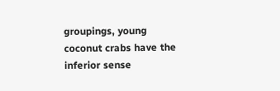groupings, young coconut crabs have the inferior sense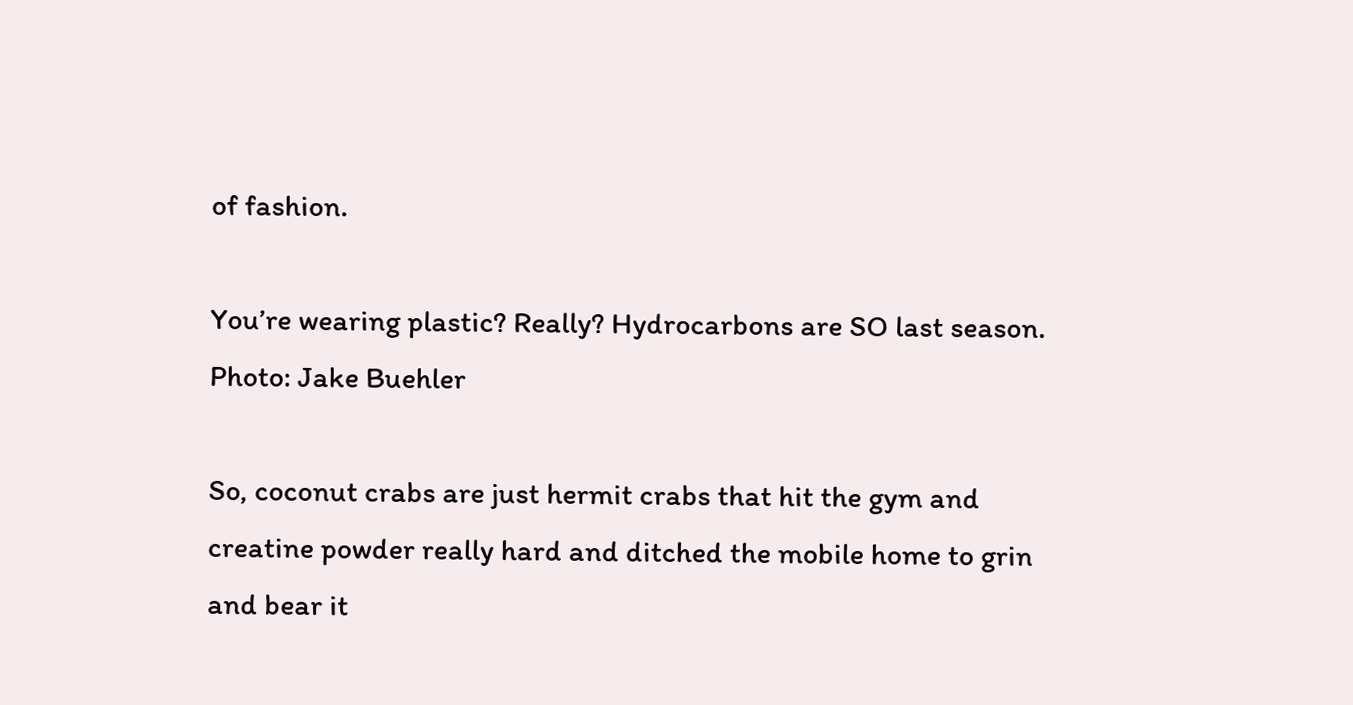of fashion.

You’re wearing plastic? Really? Hydrocarbons are SO last season.
Photo: Jake Buehler

So, coconut crabs are just hermit crabs that hit the gym and creatine powder really hard and ditched the mobile home to grin and bear it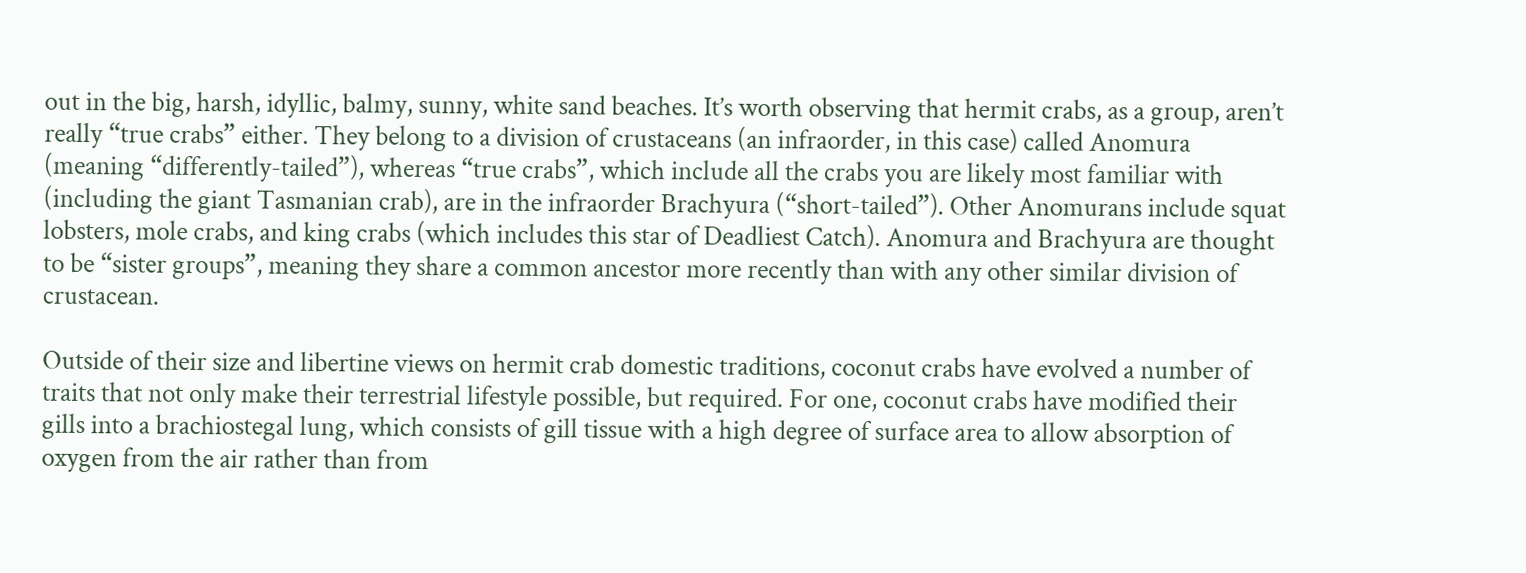out in the big, harsh, idyllic, balmy, sunny, white sand beaches. It’s worth observing that hermit crabs, as a group, aren’t really “true crabs” either. They belong to a division of crustaceans (an infraorder, in this case) called Anomura (meaning “differently-tailed”), whereas “true crabs”, which include all the crabs you are likely most familiar with (including the giant Tasmanian crab), are in the infraorder Brachyura (“short-tailed”). Other Anomurans include squat lobsters, mole crabs, and king crabs (which includes this star of Deadliest Catch). Anomura and Brachyura are thought to be “sister groups”, meaning they share a common ancestor more recently than with any other similar division of crustacean.

Outside of their size and libertine views on hermit crab domestic traditions, coconut crabs have evolved a number of traits that not only make their terrestrial lifestyle possible, but required. For one, coconut crabs have modified their gills into a brachiostegal lung, which consists of gill tissue with a high degree of surface area to allow absorption of oxygen from the air rather than from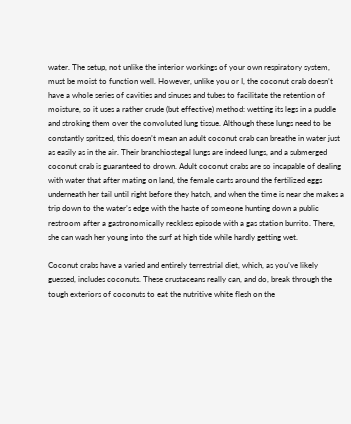water. The setup, not unlike the interior workings of your own respiratory system, must be moist to function well. However, unlike you or I, the coconut crab doesn’t have a whole series of cavities and sinuses and tubes to facilitate the retention of moisture, so it uses a rather crude (but effective) method: wetting its legs in a puddle and stroking them over the convoluted lung tissue. Although these lungs need to be constantly spritzed, this doesn’t mean an adult coconut crab can breathe in water just as easily as in the air. Their branchiostegal lungs are indeed lungs, and a submerged coconut crab is guaranteed to drown. Adult coconut crabs are so incapable of dealing with water that after mating on land, the female carts around the fertilized eggs underneath her tail until right before they hatch, and when the time is near she makes a trip down to the water’s edge with the haste of someone hunting down a public restroom after a gastronomically reckless episode with a gas station burrito. There, she can wash her young into the surf at high tide while hardly getting wet.

Coconut crabs have a varied and entirely terrestrial diet, which, as you’ve likely guessed, includes coconuts. These crustaceans really can, and do, break through the tough exteriors of coconuts to eat the nutritive white flesh on the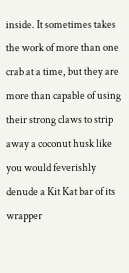inside. It sometimes takes the work of more than one crab at a time, but they are more than capable of using their strong claws to strip away a coconut husk like you would feverishly denude a Kit Kat bar of its wrapper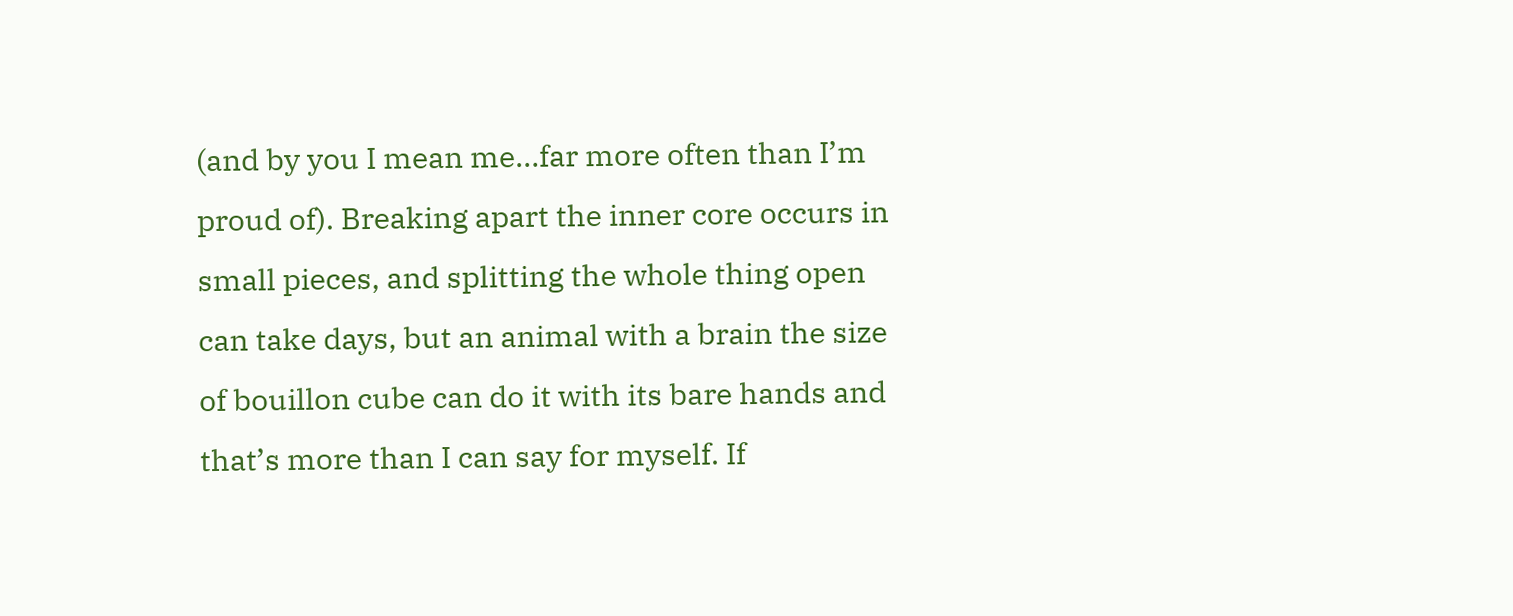(and by you I mean me…far more often than I’m proud of). Breaking apart the inner core occurs in small pieces, and splitting the whole thing open can take days, but an animal with a brain the size of bouillon cube can do it with its bare hands and that’s more than I can say for myself. If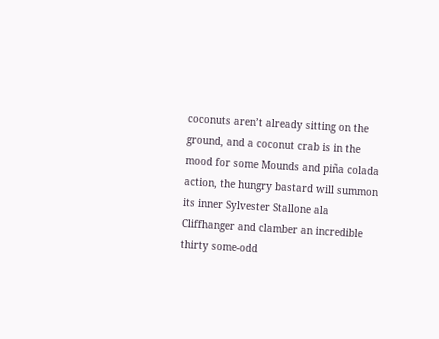coconuts aren’t already sitting on the ground, and a coconut crab is in the mood for some Mounds and piña colada action, the hungry bastard will summon its inner Sylvester Stallone ala Cliffhanger and clamber an incredible thirty some-odd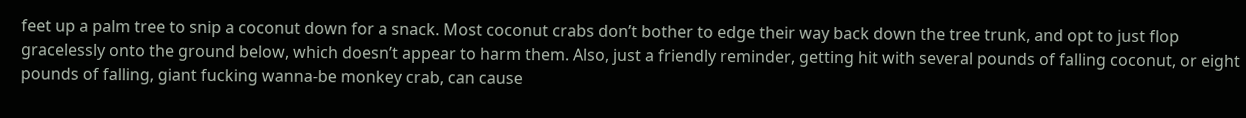feet up a palm tree to snip a coconut down for a snack. Most coconut crabs don’t bother to edge their way back down the tree trunk, and opt to just flop gracelessly onto the ground below, which doesn’t appear to harm them. Also, just a friendly reminder, getting hit with several pounds of falling coconut, or eight pounds of falling, giant fucking wanna-be monkey crab, can cause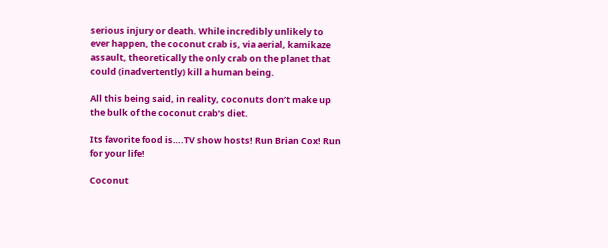serious injury or death. While incredibly unlikely to ever happen, the coconut crab is, via aerial, kamikaze assault, theoretically the only crab on the planet that could (inadvertently) kill a human being.

All this being said, in reality, coconuts don’t make up the bulk of the coconut crab’s diet.

Its favorite food is….TV show hosts! Run Brian Cox! Run for your life!

Coconut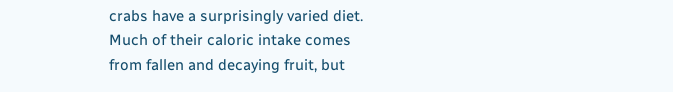crabs have a surprisingly varied diet. Much of their caloric intake comes from fallen and decaying fruit, but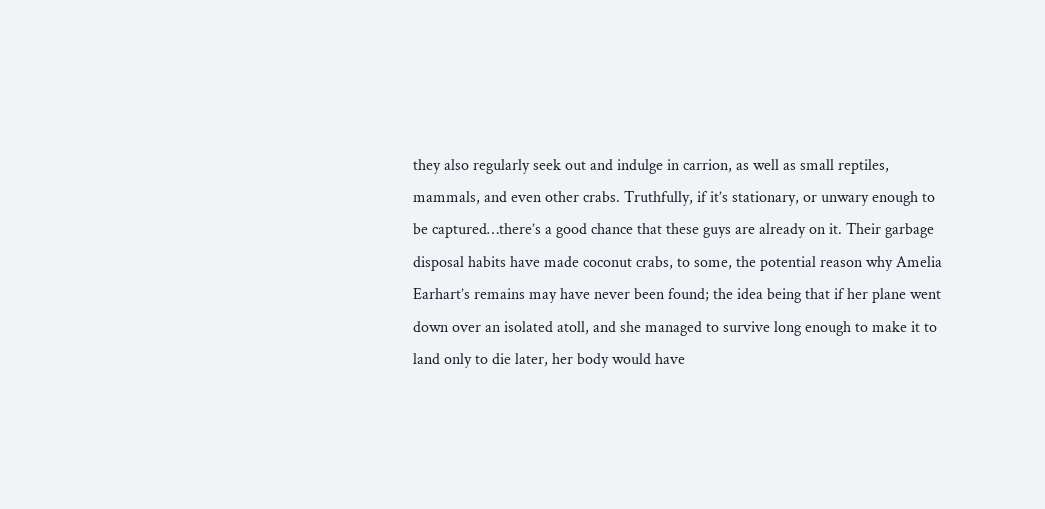they also regularly seek out and indulge in carrion, as well as small reptiles, mammals, and even other crabs. Truthfully, if it’s stationary, or unwary enough to be captured…there’s a good chance that these guys are already on it. Their garbage disposal habits have made coconut crabs, to some, the potential reason why Amelia Earhart’s remains may have never been found; the idea being that if her plane went down over an isolated atoll, and she managed to survive long enough to make it to land only to die later, her body would have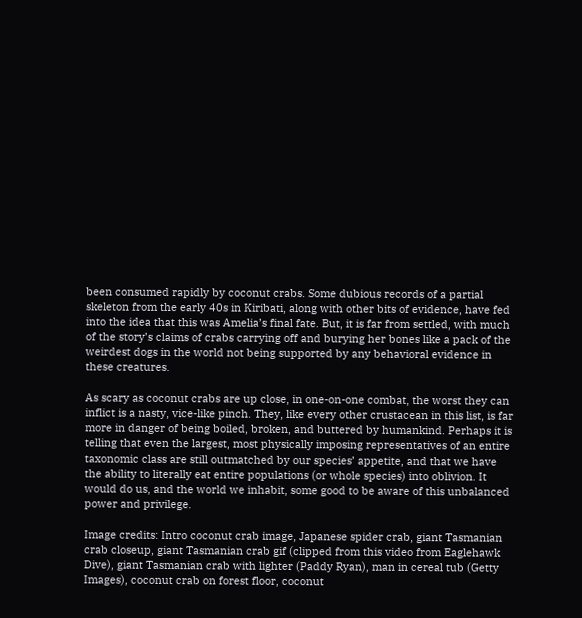been consumed rapidly by coconut crabs. Some dubious records of a partial skeleton from the early 40s in Kiribati, along with other bits of evidence, have fed into the idea that this was Amelia’s final fate. But, it is far from settled, with much of the story’s claims of crabs carrying off and burying her bones like a pack of the weirdest dogs in the world not being supported by any behavioral evidence in these creatures.

As scary as coconut crabs are up close, in one-on-one combat, the worst they can inflict is a nasty, vice-like pinch. They, like every other crustacean in this list, is far more in danger of being boiled, broken, and buttered by humankind. Perhaps it is telling that even the largest, most physically imposing representatives of an entire taxonomic class are still outmatched by our species’ appetite, and that we have the ability to literally eat entire populations (or whole species) into oblivion. It would do us, and the world we inhabit, some good to be aware of this unbalanced power and privilege.

Image credits: Intro coconut crab image, Japanese spider crab, giant Tasmanian crab closeup, giant Tasmanian crab gif (clipped from this video from Eaglehawk Dive), giant Tasmanian crab with lighter (Paddy Ryan), man in cereal tub (Getty Images), coconut crab on forest floor, coconut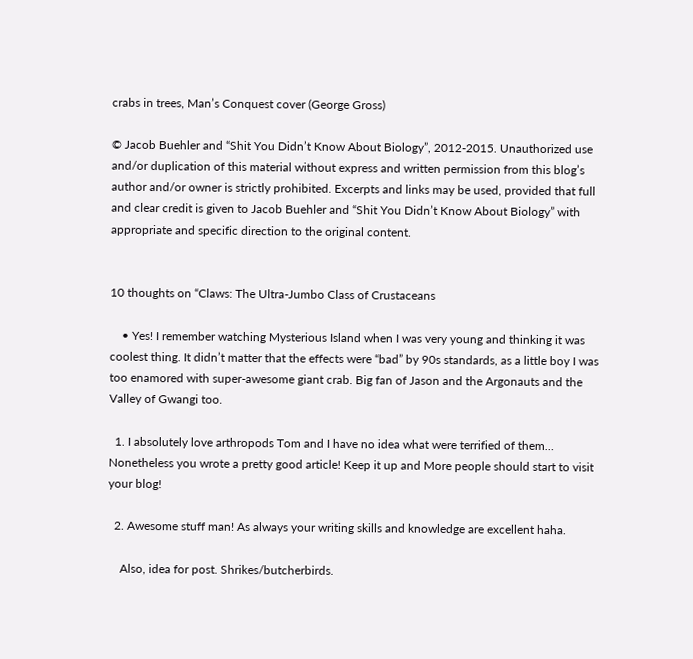crabs in trees, Man’s Conquest cover (George Gross)

© Jacob Buehler and “Shit You Didn’t Know About Biology”, 2012-2015. Unauthorized use and/or duplication of this material without express and written permission from this blog’s author and/or owner is strictly prohibited. Excerpts and links may be used, provided that full and clear credit is given to Jacob Buehler and “Shit You Didn’t Know About Biology” with appropriate and specific direction to the original content.


10 thoughts on “Claws: The Ultra-Jumbo Class of Crustaceans

    • Yes! I remember watching Mysterious Island when I was very young and thinking it was coolest thing. It didn’t matter that the effects were “bad” by 90s standards, as a little boy I was too enamored with super-awesome giant crab. Big fan of Jason and the Argonauts and the Valley of Gwangi too.

  1. I absolutely love arthropods Tom and I have no idea what were terrified of them… Nonetheless you wrote a pretty good article! Keep it up and More people should start to visit your blog!

  2. Awesome stuff man! As always your writing skills and knowledge are excellent haha.

    Also, idea for post. Shrikes/butcherbirds.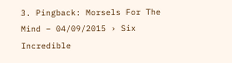3. Pingback: Morsels For The Mind – 04/09/2015 › Six Incredible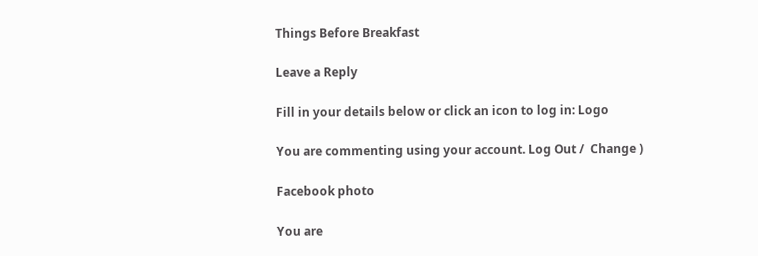Things Before Breakfast

Leave a Reply

Fill in your details below or click an icon to log in: Logo

You are commenting using your account. Log Out /  Change )

Facebook photo

You are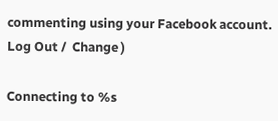commenting using your Facebook account. Log Out /  Change )

Connecting to %s